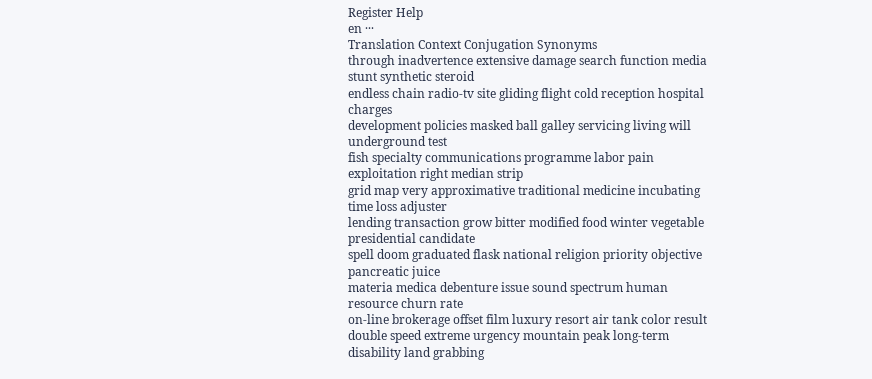Register Help
en ···
Translation Context Conjugation Synonyms
through inadvertence extensive damage search function media stunt synthetic steroid
endless chain radio-tv site gliding flight cold reception hospital charges
development policies masked ball galley servicing living will underground test
fish specialty communications programme labor pain exploitation right median strip
grid map very approximative traditional medicine incubating time loss adjuster
lending transaction grow bitter modified food winter vegetable presidential candidate
spell doom graduated flask national religion priority objective pancreatic juice
materia medica debenture issue sound spectrum human resource churn rate
on-line brokerage offset film luxury resort air tank color result
double speed extreme urgency mountain peak long-term disability land grabbing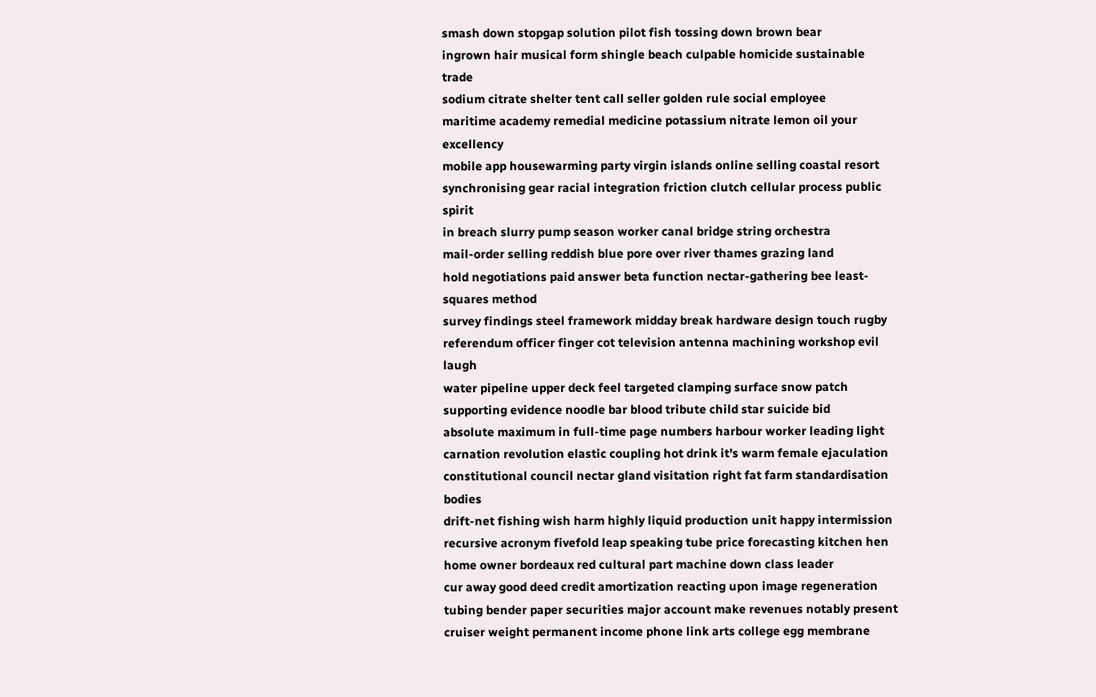smash down stopgap solution pilot fish tossing down brown bear
ingrown hair musical form shingle beach culpable homicide sustainable trade
sodium citrate shelter tent call seller golden rule social employee
maritime academy remedial medicine potassium nitrate lemon oil your excellency
mobile app housewarming party virgin islands online selling coastal resort
synchronising gear racial integration friction clutch cellular process public spirit
in breach slurry pump season worker canal bridge string orchestra
mail-order selling reddish blue pore over river thames grazing land
hold negotiations paid answer beta function nectar-gathering bee least-squares method
survey findings steel framework midday break hardware design touch rugby
referendum officer finger cot television antenna machining workshop evil laugh
water pipeline upper deck feel targeted clamping surface snow patch
supporting evidence noodle bar blood tribute child star suicide bid
absolute maximum in full-time page numbers harbour worker leading light
carnation revolution elastic coupling hot drink it's warm female ejaculation
constitutional council nectar gland visitation right fat farm standardisation bodies
drift-net fishing wish harm highly liquid production unit happy intermission
recursive acronym fivefold leap speaking tube price forecasting kitchen hen
home owner bordeaux red cultural part machine down class leader
cur away good deed credit amortization reacting upon image regeneration
tubing bender paper securities major account make revenues notably present
cruiser weight permanent income phone link arts college egg membrane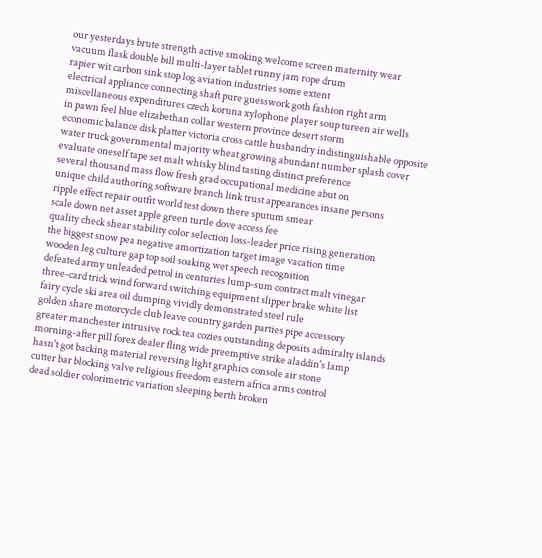our yesterdays brute strength active smoking welcome screen maternity wear
vacuum flask double bill multi-layer tablet runny jam rope drum
rapier wit carbon sink stop log aviation industries some extent
electrical appliance connecting shaft pure guesswork goth fashion right arm
miscellaneous expenditures czech koruna xylophone player soup tureen air wells
in pawn feel blue elizabethan collar western province desert storm
economic balance disk platter victoria cross cattle husbandry indistinguishable opposite
water truck governmental majority wheat growing abundant number splash cover
evaluate oneself tape set malt whisky blind tasting distinct preference
several thousand mass flow fresh grad occupational medicine abut on
unique child authoring software branch link trust appearances insane persons
ripple effect repair outfit world test down there sputum smear
scale down net asset apple green turtle dove access fee
quality check shear stability color selection loss-leader price rising generation
the biggest snow pea negative amortization target image vacation time
wooden leg culture gap top soil soaking wet speech recognition
defeated army unleaded petrol in centuries lump-sum contract malt vinegar
three-card trick wind forward switching equipment slipper brake white list
fairy cycle ski area oil dumping vividly demonstrated steel rule
golden share motorcycle club leave country garden parties pipe accessory
greater manchester intrusive rock tea cozies outstanding deposits admiralty islands
morning-after pill forex dealer fling wide preemptive strike aladdin's lamp
hasn't got backing material reversing light graphics console air stone
cutter bar blocking valve religious freedom eastern africa arms control
dead soldier colorimetric variation sleeping berth broken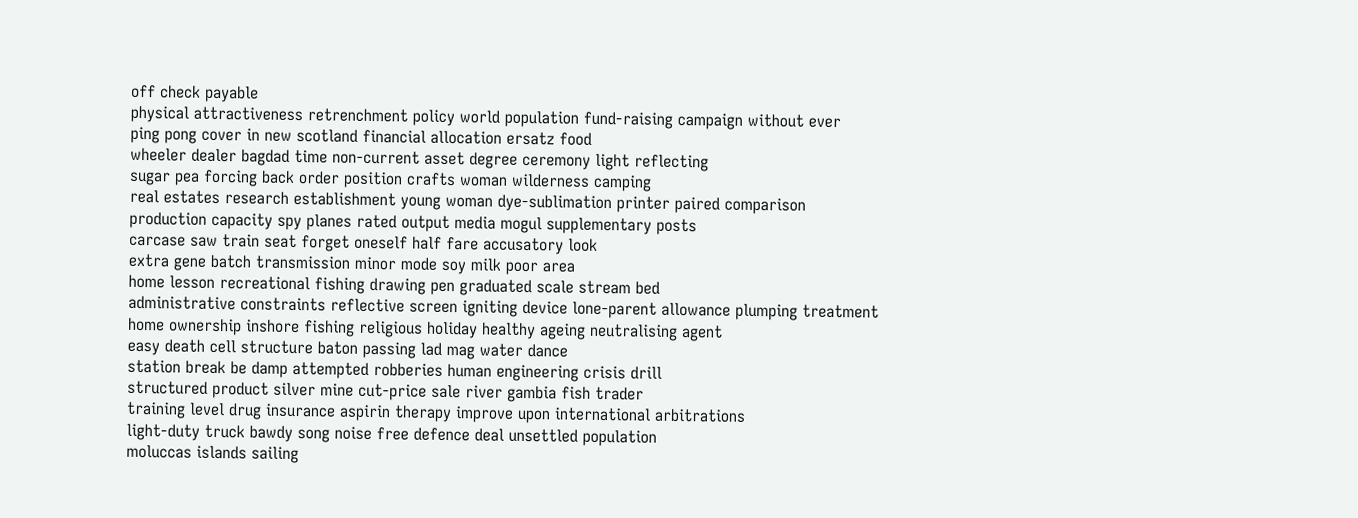off check payable
physical attractiveness retrenchment policy world population fund-raising campaign without ever
ping pong cover in new scotland financial allocation ersatz food
wheeler dealer bagdad time non-current asset degree ceremony light reflecting
sugar pea forcing back order position crafts woman wilderness camping
real estates research establishment young woman dye-sublimation printer paired comparison
production capacity spy planes rated output media mogul supplementary posts
carcase saw train seat forget oneself half fare accusatory look
extra gene batch transmission minor mode soy milk poor area
home lesson recreational fishing drawing pen graduated scale stream bed
administrative constraints reflective screen igniting device lone-parent allowance plumping treatment
home ownership inshore fishing religious holiday healthy ageing neutralising agent
easy death cell structure baton passing lad mag water dance
station break be damp attempted robberies human engineering crisis drill
structured product silver mine cut-price sale river gambia fish trader
training level drug insurance aspirin therapy improve upon international arbitrations
light-duty truck bawdy song noise free defence deal unsettled population
moluccas islands sailing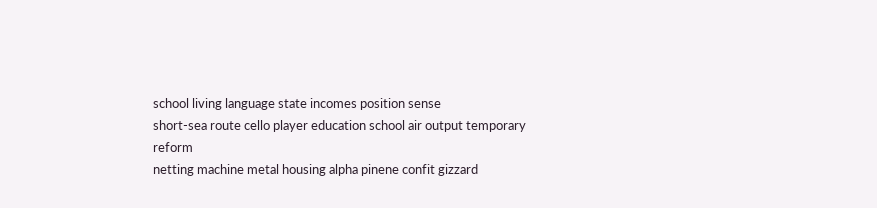school living language state incomes position sense
short-sea route cello player education school air output temporary reform
netting machine metal housing alpha pinene confit gizzard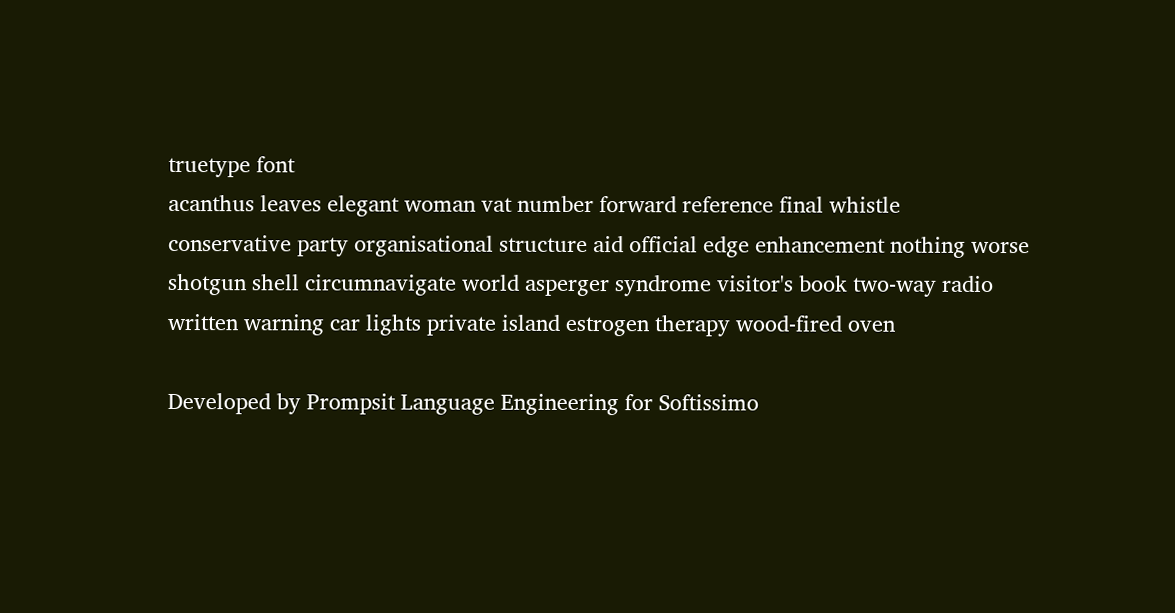truetype font
acanthus leaves elegant woman vat number forward reference final whistle
conservative party organisational structure aid official edge enhancement nothing worse
shotgun shell circumnavigate world asperger syndrome visitor's book two-way radio
written warning car lights private island estrogen therapy wood-fired oven

Developed by Prompsit Language Engineering for Softissimo